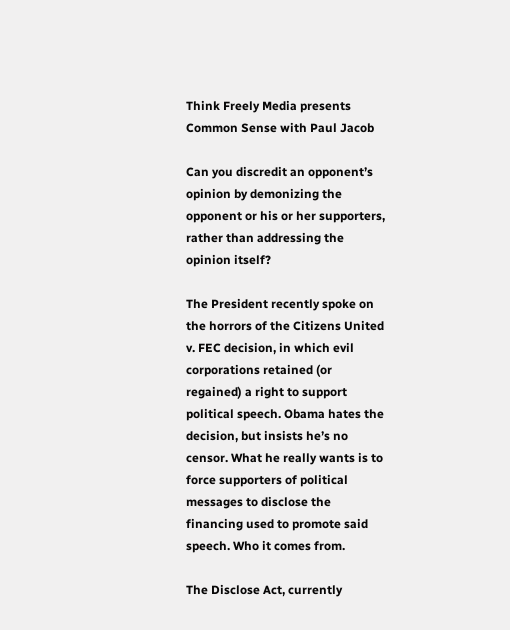Think Freely Media presents Common Sense with Paul Jacob

Can you discredit an opponent’s opinion by demonizing the opponent or his or her supporters, rather than addressing the opinion itself?

The President recently spoke on the horrors of the Citizens United v. FEC decision, in which evil corporations retained (or regained) a right to support political speech. Obama hates the decision, but insists he’s no censor. What he really wants is to force supporters of political messages to disclose the financing used to promote said speech. Who it comes from.

The Disclose Act, currently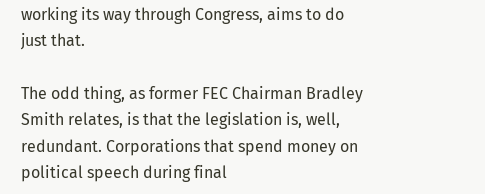working its way through Congress, aims to do just that.

The odd thing, as former FEC Chairman Bradley Smith relates, is that the legislation is, well, redundant. Corporations that spend money on political speech during final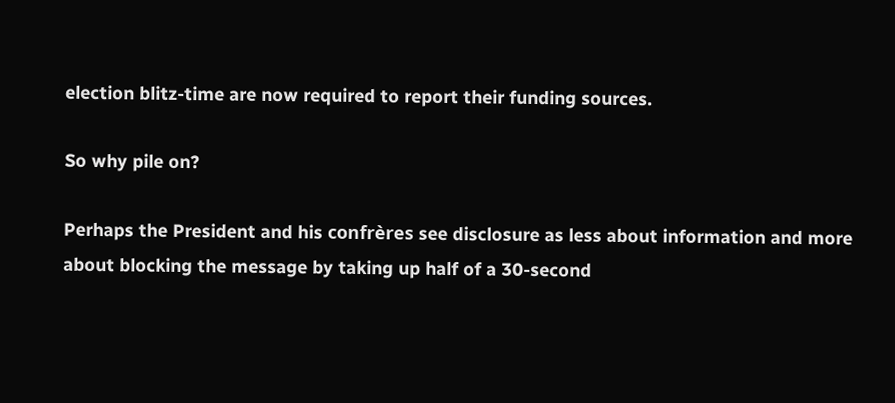election blitz-time are now required to report their funding sources.

So why pile on?

Perhaps the President and his confrères see disclosure as less about information and more about blocking the message by taking up half of a 30-second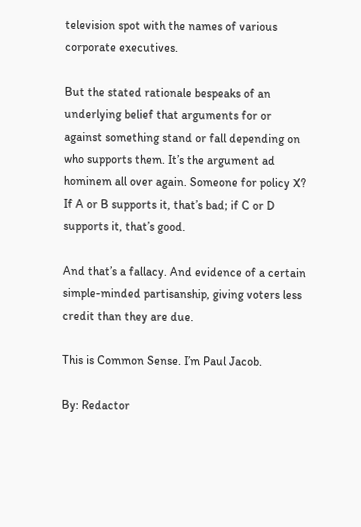television spot with the names of various corporate executives.

But the stated rationale bespeaks of an underlying belief that arguments for or against something stand or fall depending on who supports them. It’s the argument ad hominem all over again. Someone for policy X? If A or B supports it, that’s bad; if C or D supports it, that’s good.

And that’s a fallacy. And evidence of a certain simple-minded partisanship, giving voters less credit than they are due.

This is Common Sense. I’m Paul Jacob.

By: Redactor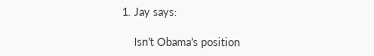1. Jay says:

    Isn’t Obama’s position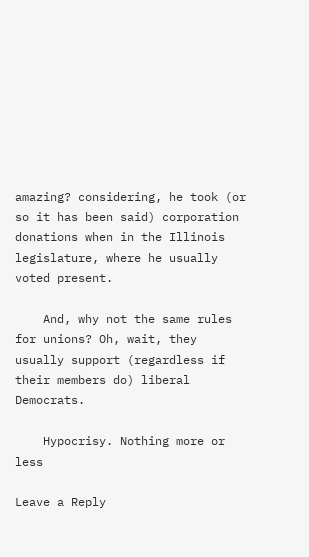amazing? considering, he took (or so it has been said) corporation donations when in the Illinois legislature, where he usually voted present.

    And, why not the same rules for unions? Oh, wait, they usually support (regardless if their members do) liberal Democrats.

    Hypocrisy. Nothing more or less

Leave a Reply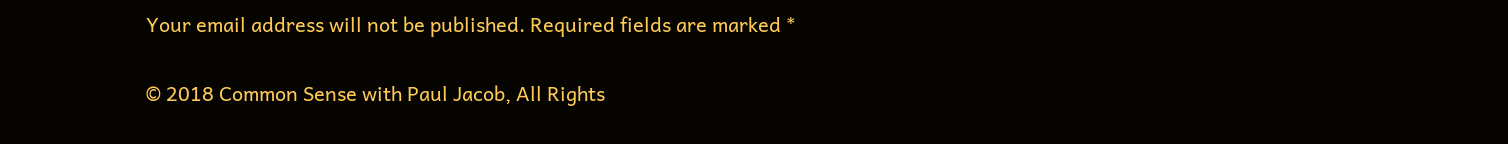Your email address will not be published. Required fields are marked *

© 2018 Common Sense with Paul Jacob, All Rights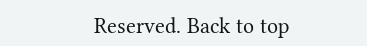Reserved. Back to top